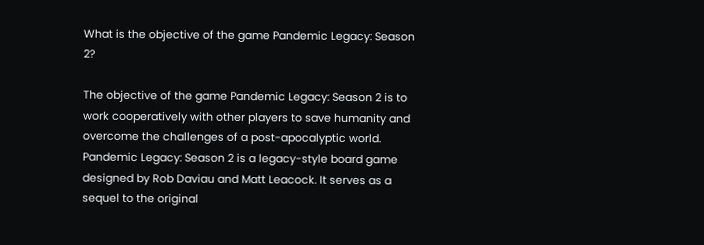What is the objective of the game Pandemic Legacy: Season 2?

The objective of the game Pandemic Legacy: Season 2 is to work cooperatively with other players to save humanity and overcome the challenges of a post-apocalyptic world. Pandemic Legacy: Season 2 is a legacy-style board game designed by Rob Daviau and Matt Leacock. It serves as a sequel to the original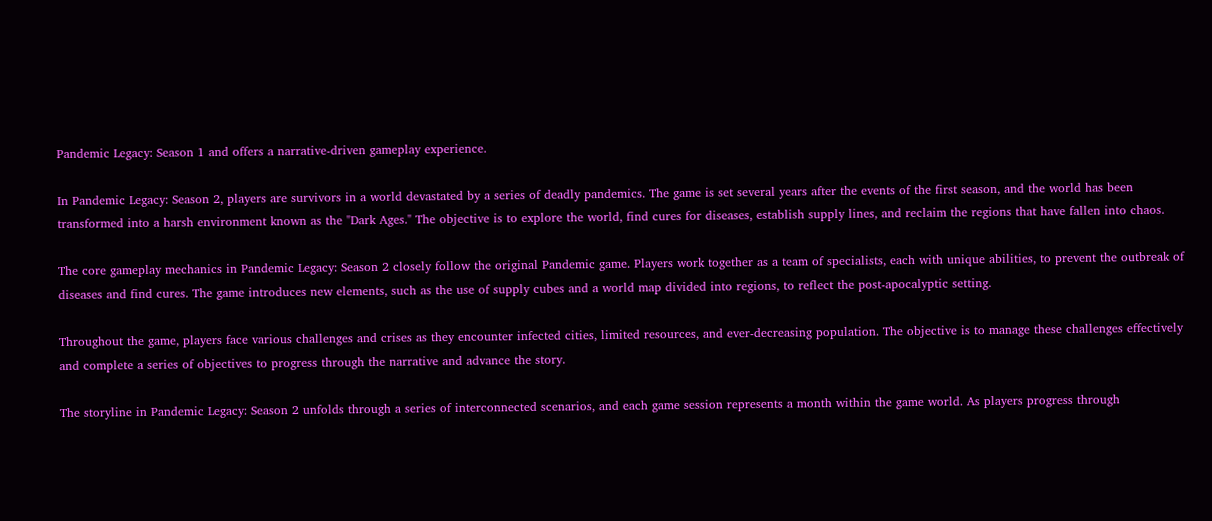Pandemic Legacy: Season 1 and offers a narrative-driven gameplay experience.

In Pandemic Legacy: Season 2, players are survivors in a world devastated by a series of deadly pandemics. The game is set several years after the events of the first season, and the world has been transformed into a harsh environment known as the "Dark Ages." The objective is to explore the world, find cures for diseases, establish supply lines, and reclaim the regions that have fallen into chaos.

The core gameplay mechanics in Pandemic Legacy: Season 2 closely follow the original Pandemic game. Players work together as a team of specialists, each with unique abilities, to prevent the outbreak of diseases and find cures. The game introduces new elements, such as the use of supply cubes and a world map divided into regions, to reflect the post-apocalyptic setting.

Throughout the game, players face various challenges and crises as they encounter infected cities, limited resources, and ever-decreasing population. The objective is to manage these challenges effectively and complete a series of objectives to progress through the narrative and advance the story.

The storyline in Pandemic Legacy: Season 2 unfolds through a series of interconnected scenarios, and each game session represents a month within the game world. As players progress through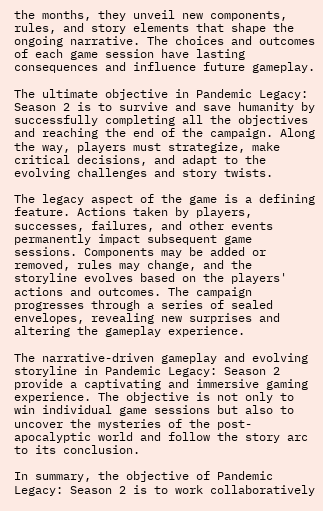the months, they unveil new components, rules, and story elements that shape the ongoing narrative. The choices and outcomes of each game session have lasting consequences and influence future gameplay.

The ultimate objective in Pandemic Legacy: Season 2 is to survive and save humanity by successfully completing all the objectives and reaching the end of the campaign. Along the way, players must strategize, make critical decisions, and adapt to the evolving challenges and story twists.

The legacy aspect of the game is a defining feature. Actions taken by players, successes, failures, and other events permanently impact subsequent game sessions. Components may be added or removed, rules may change, and the storyline evolves based on the players' actions and outcomes. The campaign progresses through a series of sealed envelopes, revealing new surprises and altering the gameplay experience.

The narrative-driven gameplay and evolving storyline in Pandemic Legacy: Season 2 provide a captivating and immersive gaming experience. The objective is not only to win individual game sessions but also to uncover the mysteries of the post-apocalyptic world and follow the story arc to its conclusion.

In summary, the objective of Pandemic Legacy: Season 2 is to work collaboratively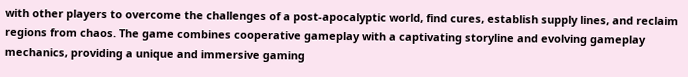with other players to overcome the challenges of a post-apocalyptic world, find cures, establish supply lines, and reclaim regions from chaos. The game combines cooperative gameplay with a captivating storyline and evolving gameplay mechanics, providing a unique and immersive gaming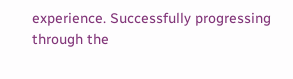experience. Successfully progressing through the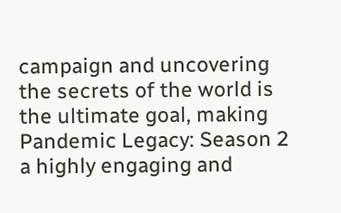campaign and uncovering the secrets of the world is the ultimate goal, making Pandemic Legacy: Season 2 a highly engaging and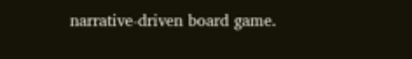narrative-driven board game.